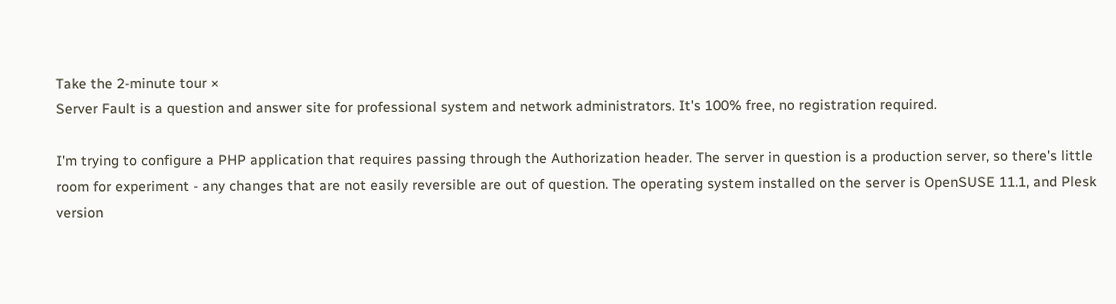Take the 2-minute tour ×
Server Fault is a question and answer site for professional system and network administrators. It's 100% free, no registration required.

I'm trying to configure a PHP application that requires passing through the Authorization header. The server in question is a production server, so there's little room for experiment - any changes that are not easily reversible are out of question. The operating system installed on the server is OpenSUSE 11.1, and Plesk version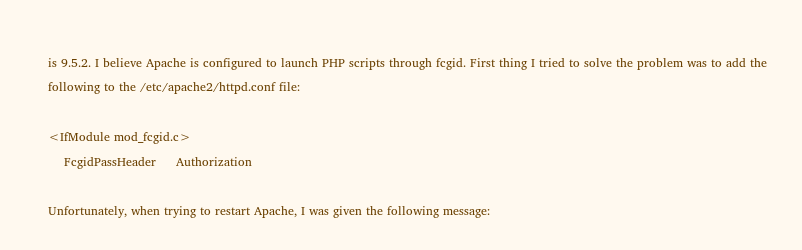is 9.5.2. I believe Apache is configured to launch PHP scripts through fcgid. First thing I tried to solve the problem was to add the following to the /etc/apache2/httpd.conf file:

<IfModule mod_fcgid.c>
    FcgidPassHeader     Authorization

Unfortunately, when trying to restart Apache, I was given the following message: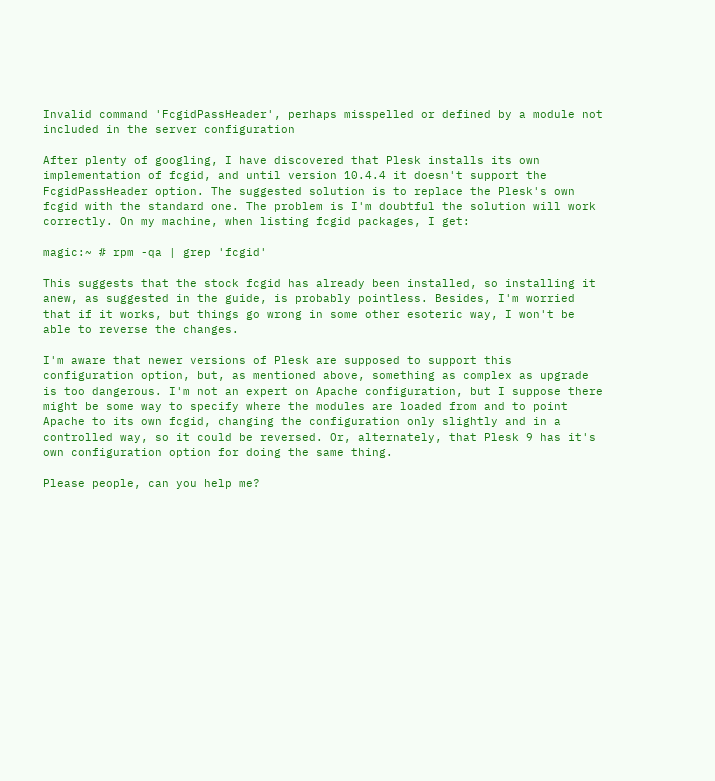Invalid command 'FcgidPassHeader', perhaps misspelled or defined by a module not included in the server configuration

After plenty of googling, I have discovered that Plesk installs its own implementation of fcgid, and until version 10.4.4 it doesn't support the FcgidPassHeader option. The suggested solution is to replace the Plesk's own fcgid with the standard one. The problem is I'm doubtful the solution will work correctly. On my machine, when listing fcgid packages, I get:

magic:~ # rpm -qa | grep 'fcgid'

This suggests that the stock fcgid has already been installed, so installing it anew, as suggested in the guide, is probably pointless. Besides, I'm worried that if it works, but things go wrong in some other esoteric way, I won't be able to reverse the changes.

I'm aware that newer versions of Plesk are supposed to support this configuration option, but, as mentioned above, something as complex as upgrade is too dangerous. I'm not an expert on Apache configuration, but I suppose there might be some way to specify where the modules are loaded from and to point Apache to its own fcgid, changing the configuration only slightly and in a controlled way, so it could be reversed. Or, alternately, that Plesk 9 has it's own configuration option for doing the same thing.

Please people, can you help me?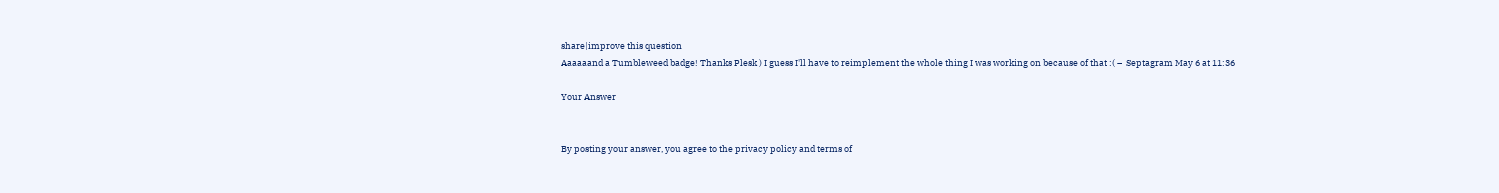share|improve this question
Aaaaaand a Tumbleweed badge! Thanks Plesk ) I guess I'll have to reimplement the whole thing I was working on because of that :( –  Septagram May 6 at 11:36

Your Answer


By posting your answer, you agree to the privacy policy and terms of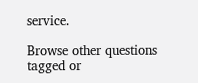service.

Browse other questions tagged or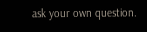ask your own question.